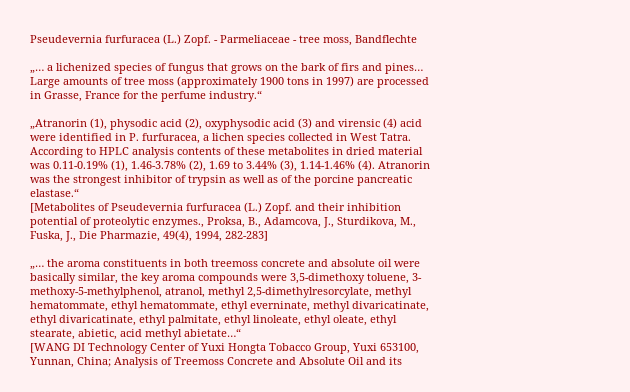Pseudevernia furfuracea (L.) Zopf. - Parmeliaceae - tree moss, Bandflechte

„… a lichenized species of fungus that grows on the bark of firs and pines… Large amounts of tree moss (approximately 1900 tons in 1997) are processed in Grasse, France for the perfume industry.“

„Atranorin (1), physodic acid (2), oxyphysodic acid (3) and virensic (4) acid were identified in P. furfuracea, a lichen species collected in West Tatra. According to HPLC analysis contents of these metabolites in dried material was 0.11-0.19% (1), 1.46-3.78% (2), 1.69 to 3.44% (3), 1.14-1.46% (4). Atranorin was the strongest inhibitor of trypsin as well as of the porcine pancreatic elastase.“
[Metabolites of Pseudevernia furfuracea (L.) Zopf. and their inhibition potential of proteolytic enzymes., Proksa, B., Adamcova, J., Sturdikova, M., Fuska, J., Die Pharmazie, 49(4), 1994, 282-283]

„… the aroma constituents in both treemoss concrete and absolute oil were basically similar, the key aroma compounds were 3,5-dimethoxy toluene, 3-methoxy-5-methylphenol, atranol, methyl 2,5-dimethylresorcylate, methyl hematommate, ethyl hematommate, ethyl everninate, methyl divaricatinate, ethyl divaricatinate, ethyl palmitate, ethyl linoleate, ethyl oleate, ethyl stearate, abietic, acid methyl abietate…“
[WANG DI Technology Center of Yuxi Hongta Tobacco Group, Yuxi 653100, Yunnan, China; Analysis of Treemoss Concrete and Absolute Oil and its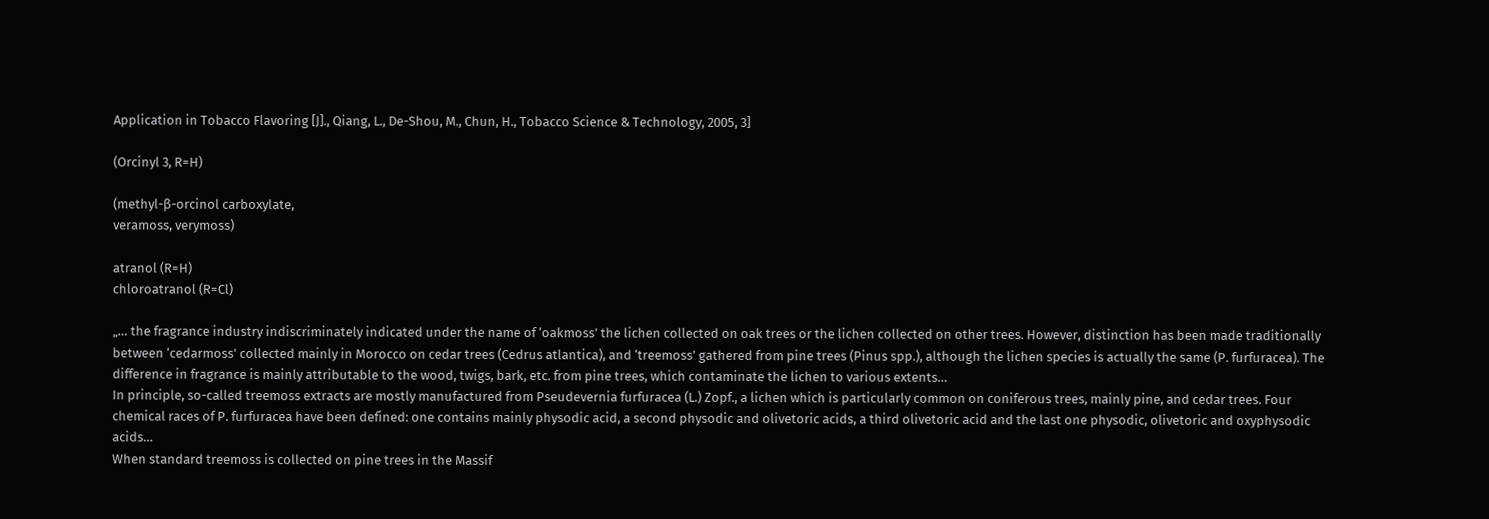Application in Tobacco Flavoring [J]., Qiang, L., De-Shou, M., Chun, H., Tobacco Science & Technology, 2005, 3]

(Orcinyl 3, R=H)

(methyl-β-orcinol carboxylate,
veramoss, verymoss)

atranol (R=H)
chloroatranol (R=Cl)

„… the fragrance industry indiscriminately indicated under the name of ‘oakmoss’ the lichen collected on oak trees or the lichen collected on other trees. However, distinction has been made traditionally between ‘cedarmoss’ collected mainly in Morocco on cedar trees (Cedrus atlantica), and ‘treemoss’ gathered from pine trees (Pinus spp.), although the lichen species is actually the same (P. furfuracea). The difference in fragrance is mainly attributable to the wood, twigs, bark, etc. from pine trees, which contaminate the lichen to various extents…
In principle, so-called treemoss extracts are mostly manufactured from Pseudevernia furfuracea (L.) Zopf., a lichen which is particularly common on coniferous trees, mainly pine, and cedar trees. Four chemical races of P. furfuracea have been defined: one contains mainly physodic acid, a second physodic and olivetoric acids, a third olivetoric acid and the last one physodic, olivetoric and oxyphysodic acids…
When standard treemoss is collected on pine trees in the Massif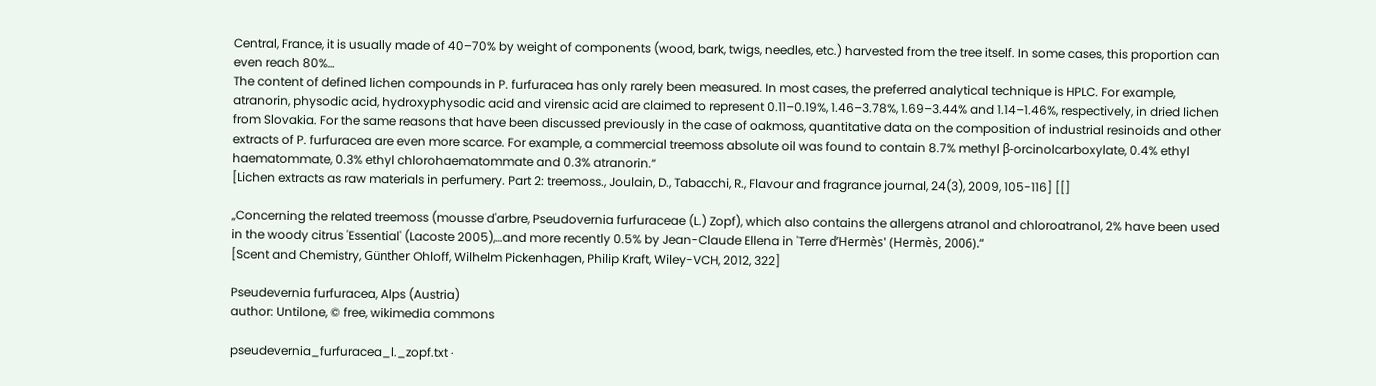Central, France, it is usually made of 40–70% by weight of components (wood, bark, twigs, needles, etc.) harvested from the tree itself. In some cases, this proportion can even reach 80%…
The content of defined lichen compounds in P. furfuracea has only rarely been measured. In most cases, the preferred analytical technique is HPLC. For example, atranorin, physodic acid, hydroxyphysodic acid and virensic acid are claimed to represent 0.11–0.19%, 1.46–3.78%, 1.69–3.44% and 1.14–1.46%, respectively, in dried lichen from Slovakia. For the same reasons that have been discussed previously in the case of oakmoss, quantitative data on the composition of industrial resinoids and other extracts of P. furfuracea are even more scarce. For example, a commercial treemoss absolute oil was found to contain 8.7% methyl β-orcinolcarboxylate, 0.4% ethyl haematommate, 0.3% ethyl chlorohaematommate and 0.3% atranorin.“
[Lichen extracts as raw materials in perfumery. Part 2: treemoss., Joulain, D., Tabacchi, R., Flavour and fragrance journal, 24(3), 2009, 105-116] [[]

„Concerning the related treemoss (mousse d'arbre, Pseudovernia furfuraceae (L.) Zopf), which also contains the allergens atranol and chloroatranol, 2% have been used in the woody citrus 'Essential' (Lacoste 2005),…and more recently 0.5% by Jean-Claude Ellena in 'Terre d’Hermès' (Hermès, 2006).“
[Scent and Chemistry, Günther Ohloff, Wilhelm Pickenhagen, Philip Kraft, Wiley-VCH, 2012, 322]

Pseudevernia furfuracea, Alps (Austria)
author: Untilone, © free, wikimedia commons

pseudevernia_furfuracea_l._zopf.txt ·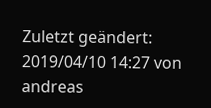Zuletzt geändert: 2019/04/10 14:27 von andreas